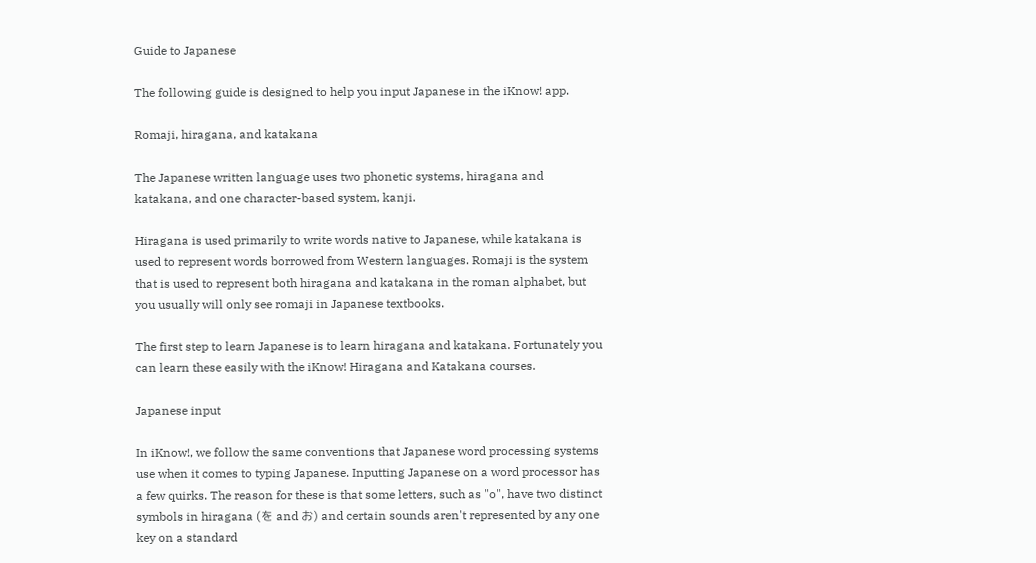Guide to Japanese

The following guide is designed to help you input Japanese in the iKnow! app.

Romaji, hiragana, and katakana

The Japanese written language uses two phonetic systems, hiragana and katakana, and one character-based system, kanji.

Hiragana is used primarily to write words native to Japanese, while katakana is used to represent words borrowed from Western languages. Romaji is the system that is used to represent both hiragana and katakana in the roman alphabet, but you usually will only see romaji in Japanese textbooks.

The first step to learn Japanese is to learn hiragana and katakana. Fortunately you can learn these easily with the iKnow! Hiragana and Katakana courses.

Japanese input

In iKnow!, we follow the same conventions that Japanese word processing systems use when it comes to typing Japanese. Inputting Japanese on a word processor has a few quirks. The reason for these is that some letters, such as "o", have two distinct symbols in hiragana (を and お) and certain sounds aren't represented by any one key on a standard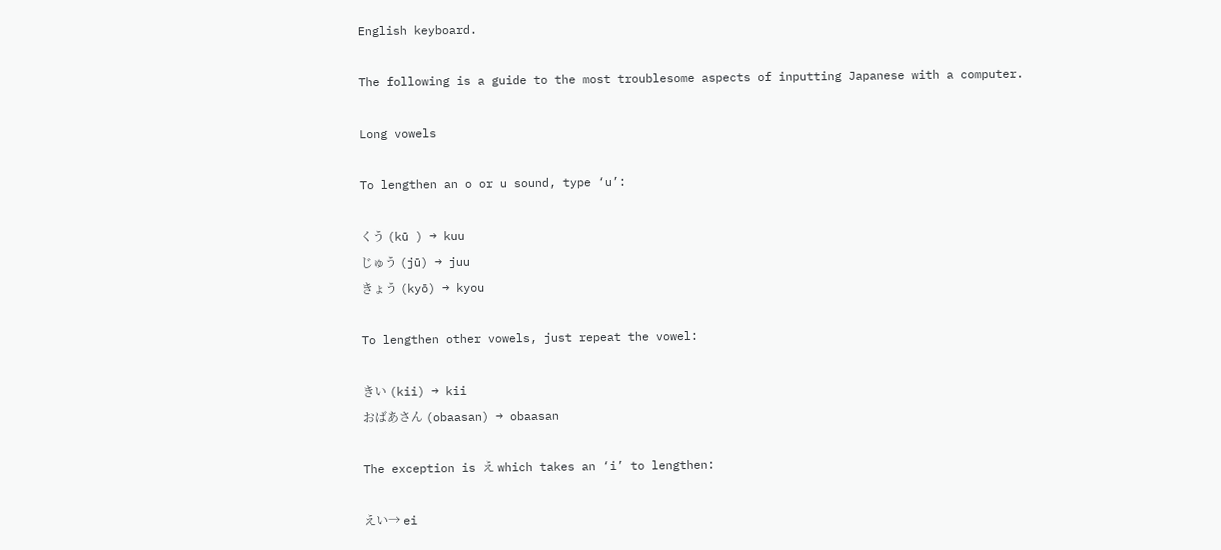English keyboard.

The following is a guide to the most troublesome aspects of inputting Japanese with a computer.

Long vowels

To lengthen an o or u sound, type ‘u’:

くう (kū ) → kuu
じゅう (jū) → juu
きょう (kyō) → kyou

To lengthen other vowels, just repeat the vowel:

きい (kii) → kii
おばあさん (obaasan) → obaasan

The exception is え which takes an ‘i’ to lengthen:

えい→ ei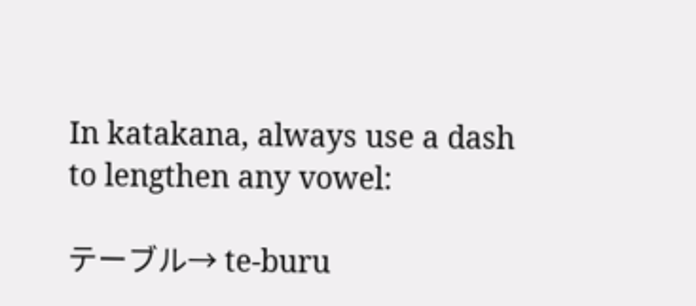In katakana, always use a dash to lengthen any vowel:

テーブル→ te-buru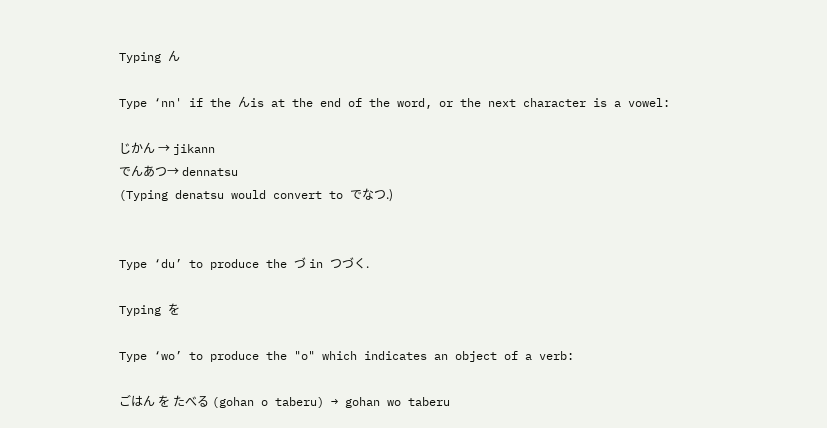Typing ん

Type ‘nn' if the んis at the end of the word, or the next character is a vowel:

じかん → jikann
でんあつ→ dennatsu
(Typing denatsu would convert to でなつ.)


Type ‘du’ to produce the づ in つづく.

Typing を

Type ‘wo’ to produce the "o" which indicates an object of a verb:

ごはん を たべる (gohan o taberu) → gohan wo taberu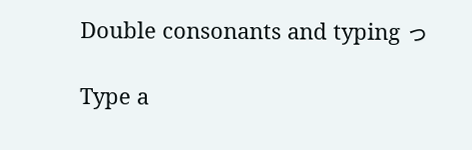Double consonants and typing っ

Type a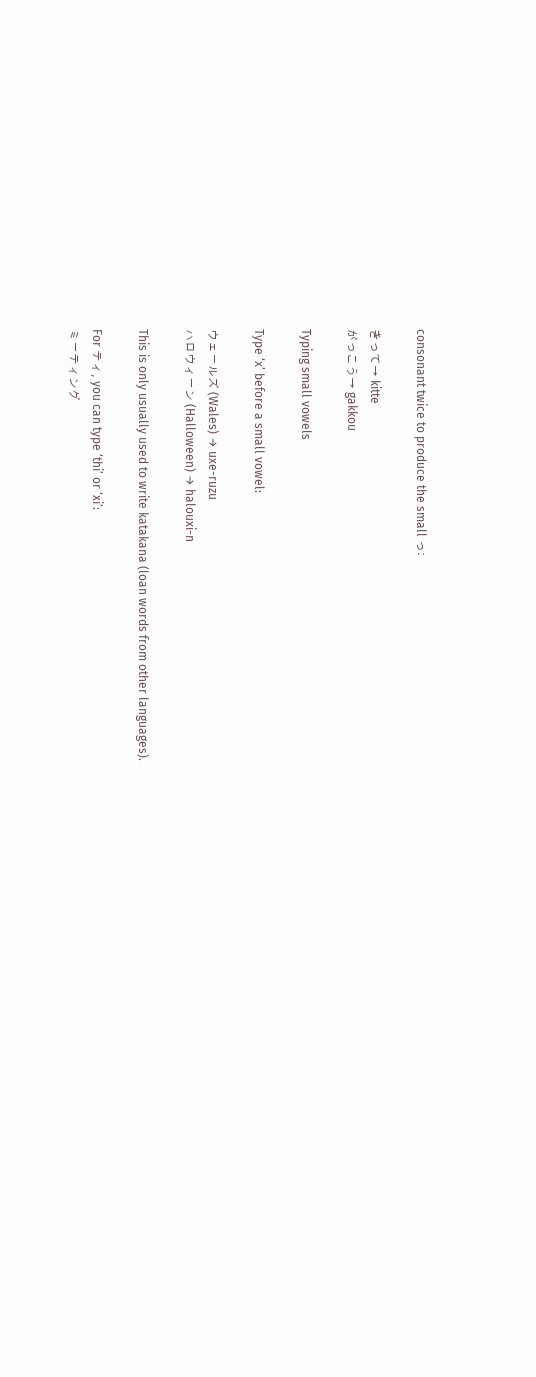consonant twice to produce the small っ:

きって→ kitte
がっこう→ gakkou

Typing small vowels

Type ‘x’ before a small vowel:

ウェールズ (Wales) → uxe-ruzu
ハロウィーン (Halloween) → halouxi-n

This is only usually used to write katakana (loan words from other languages).

For ティ, you can type ‘thi’ or ‘xi’:
ミーティング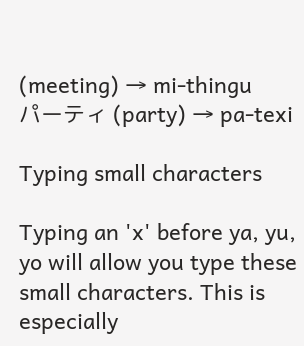(meeting) → mi-thingu
パーティ (party) → pa-texi

Typing small characters

Typing an 'x' before ya, yu, yo will allow you type these small characters. This is especially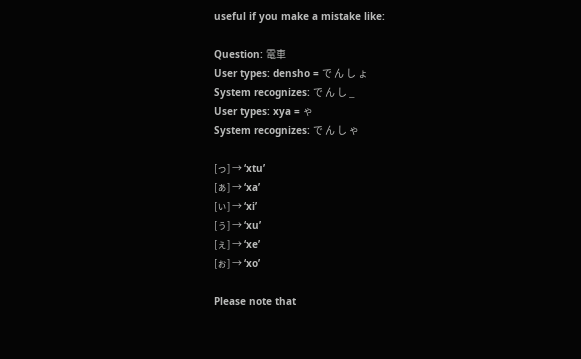useful if you make a mistake like:

Question: 電車
User types: densho = で ん し ょ
System recognizes: で ん し _
User types: xya = ゃ
System recognizes: で ん し ゃ

[っ] → ‘xtu’
[ぁ] → ‘xa’
[ぃ] → ‘xi’
[ぅ] → ‘xu’
[ぇ] → ‘xe’
[ぉ] → ‘xo’

Please note that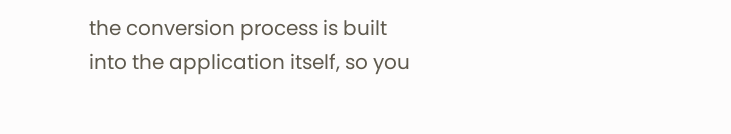the conversion process is built into the application itself, so you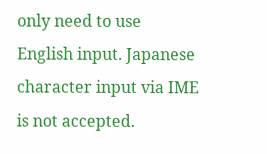only need to use English input. Japanese character input via IME is not accepted.